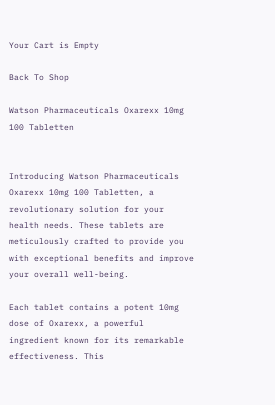Your Cart is Empty

Back To Shop

Watson Pharmaceuticals Oxarexx 10mg 100 Tabletten


Introducing Watson Pharmaceuticals Oxarexx 10mg 100 Tabletten, a revolutionary solution for your health needs. These tablets are meticulously crafted to provide you with exceptional benefits and improve your overall well-being.

Each tablet contains a potent 10mg dose of Oxarexx, a powerful ingredient known for its remarkable effectiveness. This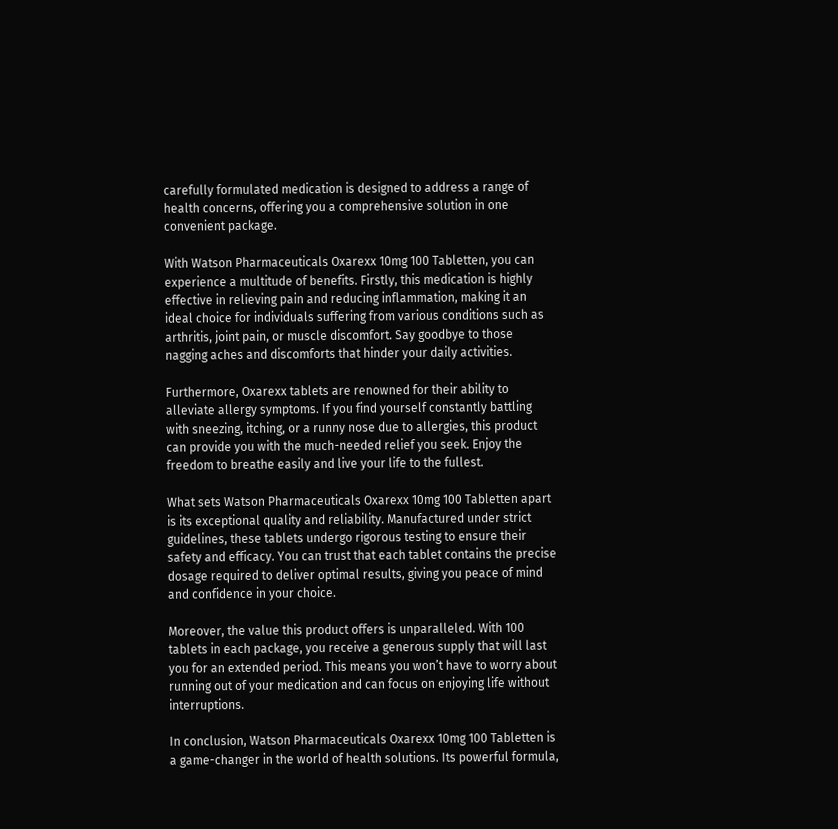carefully formulated medication is designed to address a range of health concerns, offering you a comprehensive solution in one convenient package.

With Watson Pharmaceuticals Oxarexx 10mg 100 Tabletten, you can experience a multitude of benefits. Firstly, this medication is highly effective in relieving pain and reducing inflammation, making it an ideal choice for individuals suffering from various conditions such as arthritis, joint pain, or muscle discomfort. Say goodbye to those nagging aches and discomforts that hinder your daily activities.

Furthermore, Oxarexx tablets are renowned for their ability to alleviate allergy symptoms. If you find yourself constantly battling with sneezing, itching, or a runny nose due to allergies, this product can provide you with the much-needed relief you seek. Enjoy the freedom to breathe easily and live your life to the fullest.

What sets Watson Pharmaceuticals Oxarexx 10mg 100 Tabletten apart is its exceptional quality and reliability. Manufactured under strict guidelines, these tablets undergo rigorous testing to ensure their safety and efficacy. You can trust that each tablet contains the precise dosage required to deliver optimal results, giving you peace of mind and confidence in your choice.

Moreover, the value this product offers is unparalleled. With 100 tablets in each package, you receive a generous supply that will last you for an extended period. This means you won’t have to worry about running out of your medication and can focus on enjoying life without interruptions.

In conclusion, Watson Pharmaceuticals Oxarexx 10mg 100 Tabletten is a game-changer in the world of health solutions. Its powerful formula,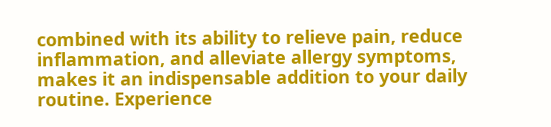combined with its ability to relieve pain, reduce inflammation, and alleviate allergy symptoms, makes it an indispensable addition to your daily routine. Experience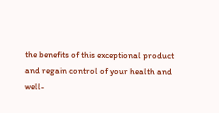the benefits of this exceptional product and regain control of your health and well-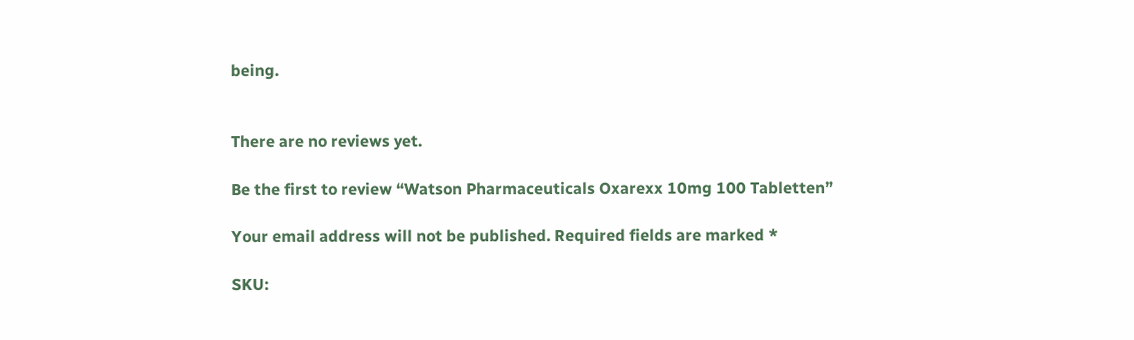being.


There are no reviews yet.

Be the first to review “Watson Pharmaceuticals Oxarexx 10mg 100 Tabletten”

Your email address will not be published. Required fields are marked *

SKU: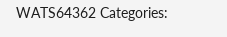WATS64362 Categories: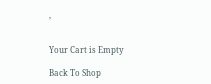,


Your Cart is Empty

Back To Shop